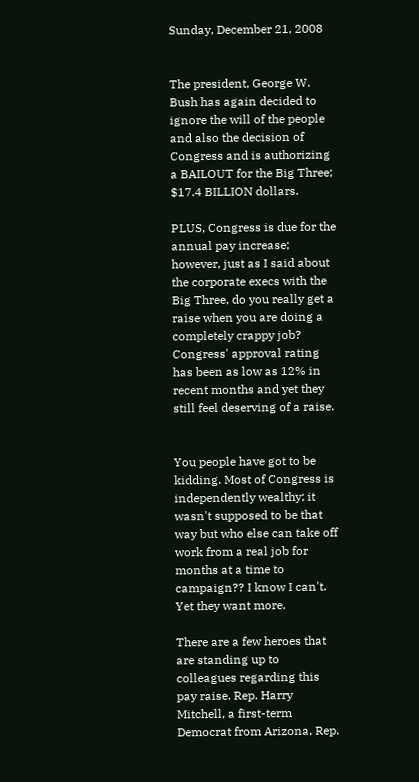Sunday, December 21, 2008


The president, George W. Bush has again decided to ignore the will of the people and also the decision of Congress and is authorizing a BAILOUT for the Big Three; $17.4 BILLION dollars.

PLUS, Congress is due for the annual pay increase; however, just as I said about the corporate execs with the Big Three, do you really get a raise when you are doing a completely crappy job? Congress' approval rating has been as low as 12% in recent months and yet they still feel deserving of a raise.


You people have got to be kidding. Most of Congress is independently wealthy; it wasn't supposed to be that way but who else can take off work from a real job for months at a time to campaign?? I know I can't. Yet they want more.

There are a few heroes that are standing up to colleagues regarding this pay raise. Rep. Harry Mitchell, a first-term Democrat from Arizona, Rep.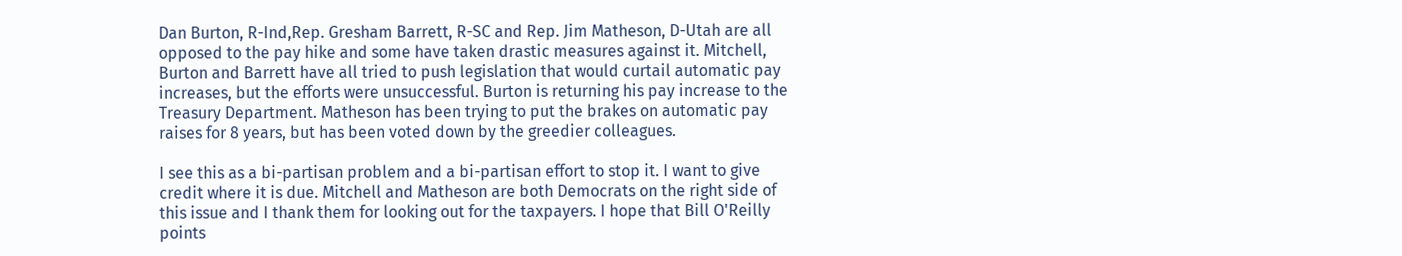Dan Burton, R-Ind,Rep. Gresham Barrett, R-SC and Rep. Jim Matheson, D-Utah are all opposed to the pay hike and some have taken drastic measures against it. Mitchell, Burton and Barrett have all tried to push legislation that would curtail automatic pay increases, but the efforts were unsuccessful. Burton is returning his pay increase to the Treasury Department. Matheson has been trying to put the brakes on automatic pay raises for 8 years, but has been voted down by the greedier colleagues.

I see this as a bi-partisan problem and a bi-partisan effort to stop it. I want to give credit where it is due. Mitchell and Matheson are both Democrats on the right side of this issue and I thank them for looking out for the taxpayers. I hope that Bill O'Reilly points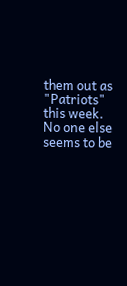them out as "Patriots" this week. No one else seems to be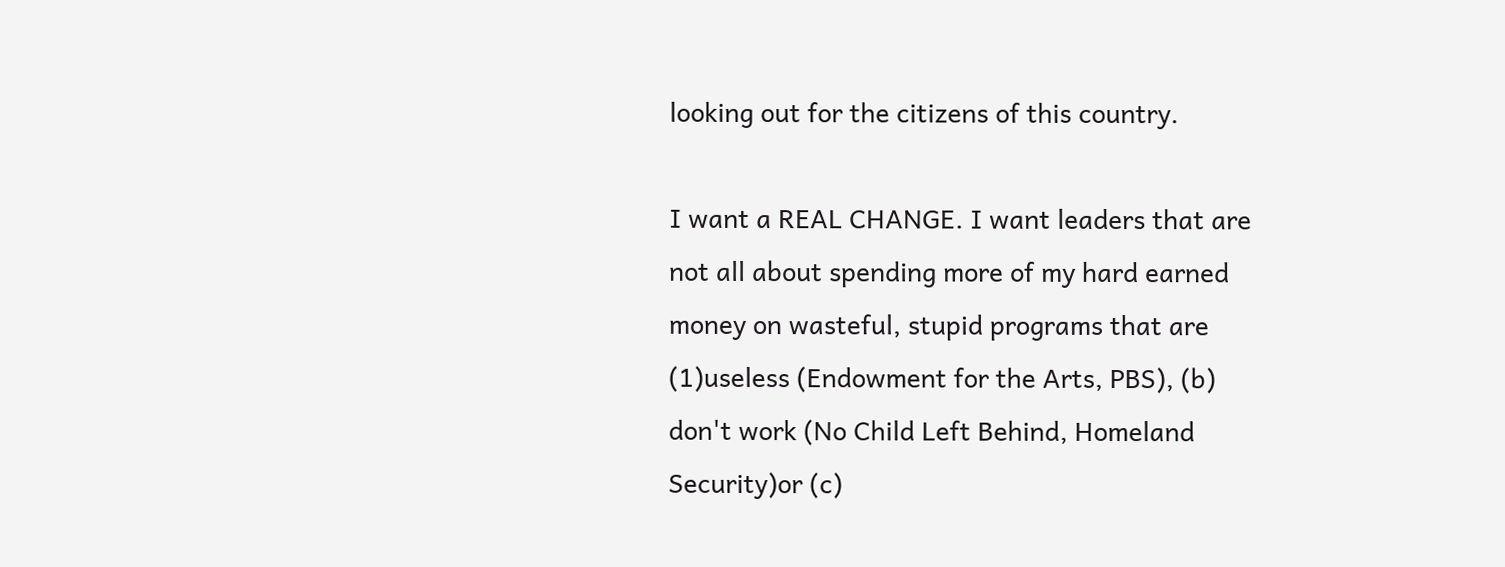looking out for the citizens of this country.

I want a REAL CHANGE. I want leaders that are not all about spending more of my hard earned money on wasteful, stupid programs that are (1)useless (Endowment for the Arts, PBS), (b) don't work (No Child Left Behind, Homeland Security)or (c)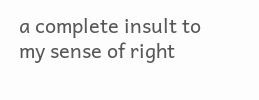a complete insult to my sense of right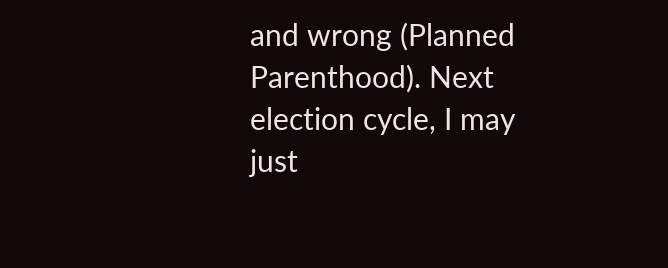and wrong (Planned Parenthood). Next election cycle, I may just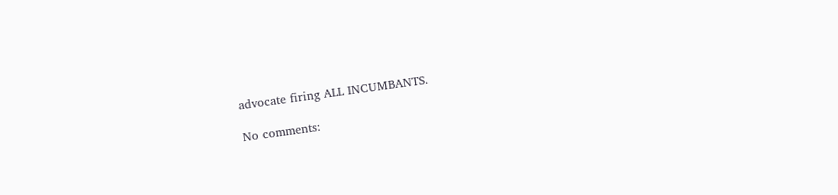advocate firing ALL INCUMBANTS.

No comments: